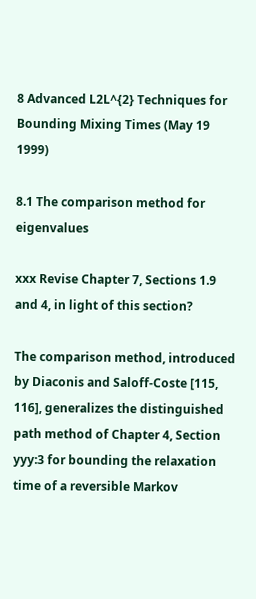8 Advanced L2L^{2} Techniques for Bounding Mixing Times (May 19 1999)

8.1 The comparison method for eigenvalues

xxx Revise Chapter 7, Sections 1.9 and 4, in light of this section?

The comparison method, introduced by Diaconis and Saloff-Coste [115, 116], generalizes the distinguished path method of Chapter 4, Section yyy:3 for bounding the relaxation time of a reversible Markov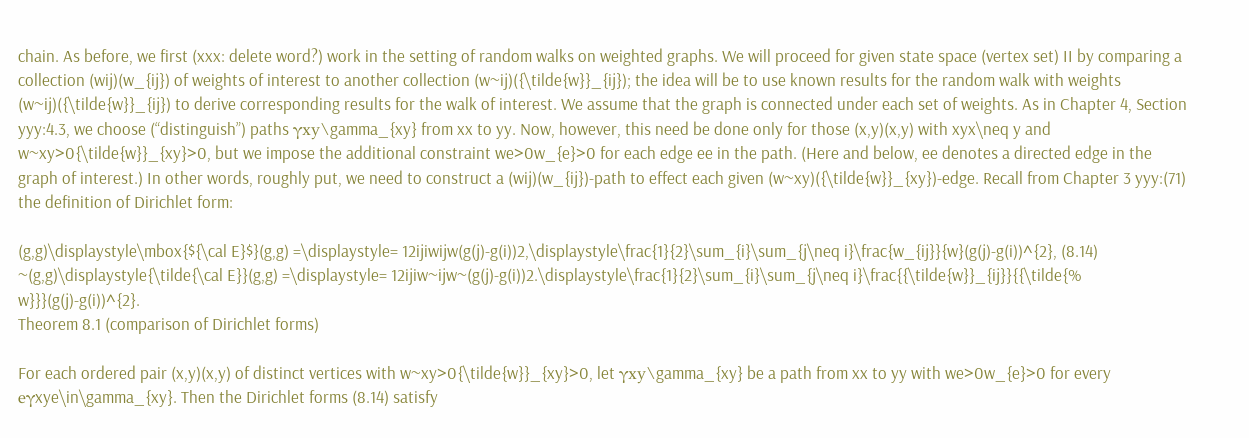chain. As before, we first (xxx: delete word?) work in the setting of random walks on weighted graphs. We will proceed for given state space (vertex set) II by comparing a collection (wij)(w_{ij}) of weights of interest to another collection (w~ij)({\tilde{w}}_{ij}); the idea will be to use known results for the random walk with weights (w~ij)({\tilde{w}}_{ij}) to derive corresponding results for the walk of interest. We assume that the graph is connected under each set of weights. As in Chapter 4, Section yyy:4.3, we choose (“distinguish”) paths γxy\gamma_{xy} from xx to yy. Now, however, this need be done only for those (x,y)(x,y) with xyx\neq y and w~xy>0{\tilde{w}}_{xy}>0, but we impose the additional constraint we>0w_{e}>0 for each edge ee in the path. (Here and below, ee denotes a directed edge in the graph of interest.) In other words, roughly put, we need to construct a (wij)(w_{ij})-path to effect each given (w~xy)({\tilde{w}}_{xy})-edge. Recall from Chapter 3 yyy:(71) the definition of Dirichlet form:

(g,g)\displaystyle\mbox{${\cal E}$}(g,g) =\displaystyle= 12ijiwijw(g(j)-g(i))2,\displaystyle\frac{1}{2}\sum_{i}\sum_{j\neq i}\frac{w_{ij}}{w}(g(j)-g(i))^{2}, (8.14)
~(g,g)\displaystyle{\tilde{\cal E}}(g,g) =\displaystyle= 12ijiw~ijw~(g(j)-g(i))2.\displaystyle\frac{1}{2}\sum_{i}\sum_{j\neq i}\frac{{\tilde{w}}_{ij}}{{\tilde{% w}}}(g(j)-g(i))^{2}.
Theorem 8.1 (comparison of Dirichlet forms)

For each ordered pair (x,y)(x,y) of distinct vertices with w~xy>0{\tilde{w}}_{xy}>0, let γxy\gamma_{xy} be a path from xx to yy with we>0w_{e}>0 for every eγxye\in\gamma_{xy}. Then the Dirichlet forms (8.14) satisfy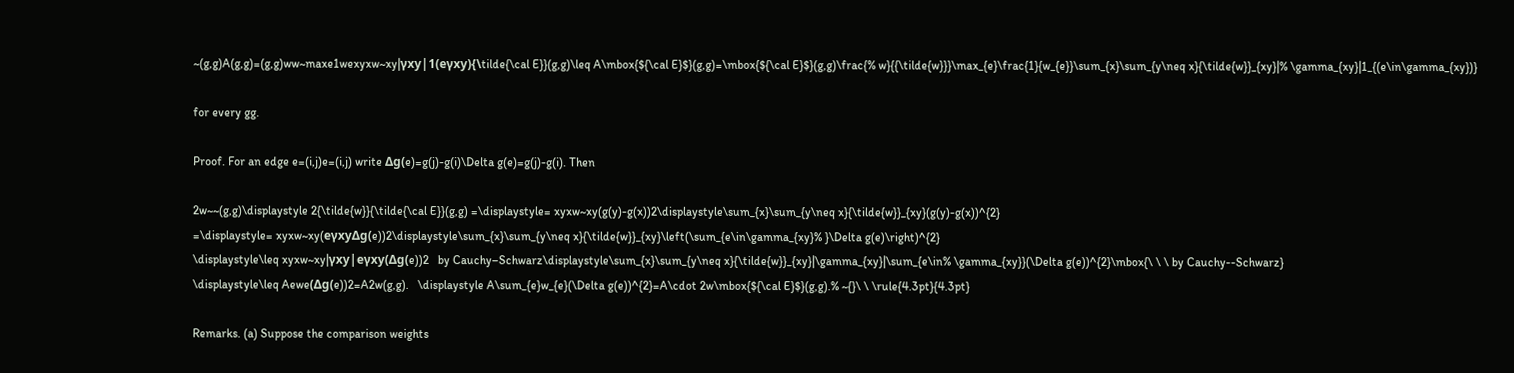~(g,g)A(g,g)=(g,g)ww~maxe1wexyxw~xy|γxy|1(eγxy){\tilde{\cal E}}(g,g)\leq A\mbox{${\cal E}$}(g,g)=\mbox{${\cal E}$}(g,g)\frac{% w}{{\tilde{w}}}\max_{e}\frac{1}{w_{e}}\sum_{x}\sum_{y\neq x}{\tilde{w}}_{xy}|% \gamma_{xy}|1_{(e\in\gamma_{xy})}

for every gg.

Proof. For an edge e=(i,j)e=(i,j) write Δg(e)=g(j)-g(i)\Delta g(e)=g(j)-g(i). Then

2w~~(g,g)\displaystyle 2{\tilde{w}}{\tilde{\cal E}}(g,g) =\displaystyle= xyxw~xy(g(y)-g(x))2\displaystyle\sum_{x}\sum_{y\neq x}{\tilde{w}}_{xy}(g(y)-g(x))^{2}
=\displaystyle= xyxw~xy(eγxyΔg(e))2\displaystyle\sum_{x}\sum_{y\neq x}{\tilde{w}}_{xy}\left(\sum_{e\in\gamma_{xy}% }\Delta g(e)\right)^{2}
\displaystyle\leq xyxw~xy|γxy|eγxy(Δg(e))2   by Cauchy–Schwarz\displaystyle\sum_{x}\sum_{y\neq x}{\tilde{w}}_{xy}|\gamma_{xy}|\sum_{e\in% \gamma_{xy}}(\Delta g(e))^{2}\mbox{\ \ \ by Cauchy--Schwarz}
\displaystyle\leq Aewe(Δg(e))2=A2w(g,g).   \displaystyle A\sum_{e}w_{e}(\Delta g(e))^{2}=A\cdot 2w\mbox{${\cal E}$}(g,g).% ~{}\ \ \rule{4.3pt}{4.3pt}

Remarks. (a) Suppose the comparison weights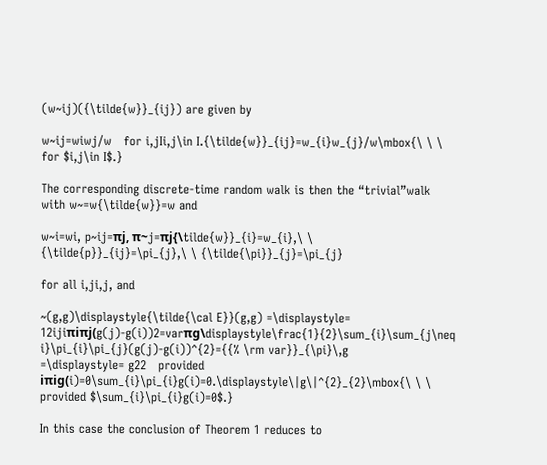(w~ij)({\tilde{w}}_{ij}) are given by

w~ij=wiwj/w   for i,jIi,j\in I.{\tilde{w}}_{ij}=w_{i}w_{j}/w\mbox{\ \ \ for $i,j\in I$.}

The corresponding discrete-time random walk is then the “trivial”walk with w~=w{\tilde{w}}=w and

w~i=wi, p~ij=πj, π~j=πj{\tilde{w}}_{i}=w_{i},\ \ {\tilde{p}}_{ij}=\pi_{j},\ \ {\tilde{\pi}}_{j}=\pi_{j}

for all i,ji,j, and

~(g,g)\displaystyle{\tilde{\cal E}}(g,g) =\displaystyle= 12ijiπiπj(g(j)-g(i))2=varπg\displaystyle\frac{1}{2}\sum_{i}\sum_{j\neq i}\pi_{i}\pi_{j}(g(j)-g(i))^{2}={{% \rm var}}_{\pi}\,g
=\displaystyle= g22   provided iπig(i)=0\sum_{i}\pi_{i}g(i)=0.\displaystyle\|g\|^{2}_{2}\mbox{\ \ \ provided $\sum_{i}\pi_{i}g(i)=0$.}

In this case the conclusion of Theorem 1 reduces to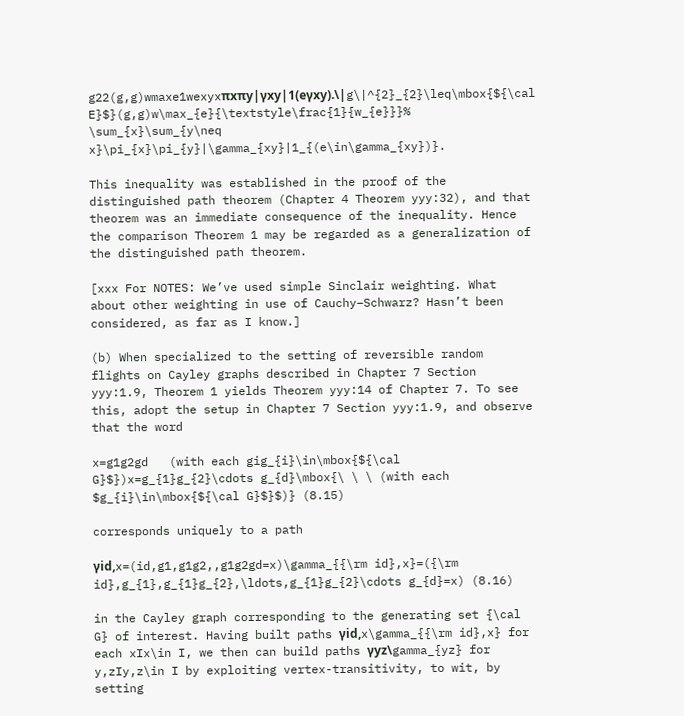g22(g,g)wmaxe1wexyxπxπy|γxy|1(eγxy).\|g\|^{2}_{2}\leq\mbox{${\cal E}$}(g,g)w\max_{e}{\textstyle\frac{1}{w_{e}}}% \sum_{x}\sum_{y\neq x}\pi_{x}\pi_{y}|\gamma_{xy}|1_{(e\in\gamma_{xy})}.

This inequality was established in the proof of the distinguished path theorem (Chapter 4 Theorem yyy:32), and that theorem was an immediate consequence of the inequality. Hence the comparison Theorem 1 may be regarded as a generalization of the distinguished path theorem.

[xxx For NOTES: We’ve used simple Sinclair weighting. What about other weighting in use of Cauchy–Schwarz? Hasn’t been considered, as far as I know.]

(b) When specialized to the setting of reversible random flights on Cayley graphs described in Chapter 7 Section yyy:1.9, Theorem 1 yields Theorem yyy:14 of Chapter 7. To see this, adopt the setup in Chapter 7 Section yyy:1.9, and observe that the word

x=g1g2gd   (with each gig_{i}\in\mbox{${\cal G}$})x=g_{1}g_{2}\cdots g_{d}\mbox{\ \ \ (with each $g_{i}\in\mbox{${\cal G}$}$)} (8.15)

corresponds uniquely to a path

γid,x=(id,g1,g1g2,,g1g2gd=x)\gamma_{{\rm id},x}=({\rm id},g_{1},g_{1}g_{2},\ldots,g_{1}g_{2}\cdots g_{d}=x) (8.16)

in the Cayley graph corresponding to the generating set {\cal G} of interest. Having built paths γid,x\gamma_{{\rm id},x} for each xIx\in I, we then can build paths γyz\gamma_{yz} for y,zIy,z\in I by exploiting vertex-transitivity, to wit, by setting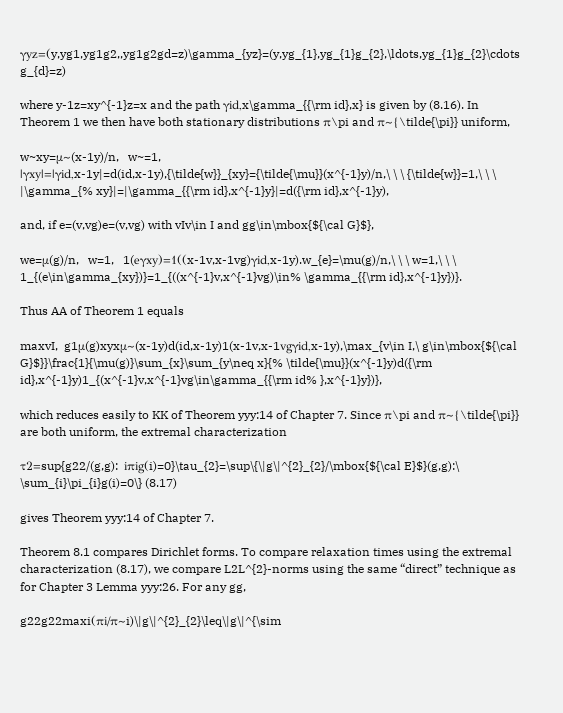γyz=(y,yg1,yg1g2,,yg1g2gd=z)\gamma_{yz}=(y,yg_{1},yg_{1}g_{2},\ldots,yg_{1}g_{2}\cdots g_{d}=z)

where y-1z=xy^{-1}z=x and the path γid,x\gamma_{{\rm id},x} is given by (8.16). In Theorem 1 we then have both stationary distributions π\pi and π~{\tilde{\pi}} uniform,

w~xy=μ~(x-1y)/n,   w~=1,   |γxy|=|γid,x-1y|=d(id,x-1y),{\tilde{w}}_{xy}={\tilde{\mu}}(x^{-1}y)/n,\ \ \ {\tilde{w}}=1,\ \ \ |\gamma_{% xy}|=|\gamma_{{\rm id},x^{-1}y}|=d({\rm id},x^{-1}y),

and, if e=(v,vg)e=(v,vg) with vIv\in I and gg\in\mbox{${\cal G}$},

we=μ(g)/n,   w=1,   1(eγxy)=1((x-1v,x-1vg)γid,x-1y).w_{e}=\mu(g)/n,\ \ \ w=1,\ \ \ 1_{(e\in\gamma_{xy})}=1_{((x^{-1}v,x^{-1}vg)\in% \gamma_{{\rm id},x^{-1}y})}.

Thus AA of Theorem 1 equals

maxvI,  g1μ(g)xyxμ~(x-1y)d(id,x-1y)1(x-1v,x-1vgγid,x-1y),\max_{v\in I,\ g\in\mbox{${\cal G}$}}\frac{1}{\mu(g)}\sum_{x}\sum_{y\neq x}{% \tilde{\mu}}(x^{-1}y)d({\rm id},x^{-1}y)1_{(x^{-1}v,x^{-1}vg\in\gamma_{{\rm id% },x^{-1}y})},

which reduces easily to KK of Theorem yyy:14 of Chapter 7. Since π\pi and π~{\tilde{\pi}} are both uniform, the extremal characterization

τ2=sup{g22/(g,g):  iπig(i)=0}\tau_{2}=\sup\{\|g\|^{2}_{2}/\mbox{${\cal E}$}(g,g):\ \sum_{i}\pi_{i}g(i)=0\} (8.17)

gives Theorem yyy:14 of Chapter 7.

Theorem 8.1 compares Dirichlet forms. To compare relaxation times using the extremal characterization (8.17), we compare L2L^{2}-norms using the same “direct” technique as for Chapter 3 Lemma yyy:26. For any gg,

g22g22maxi(πi/π~i)\|g\|^{2}_{2}\leq\|g\|^{\sim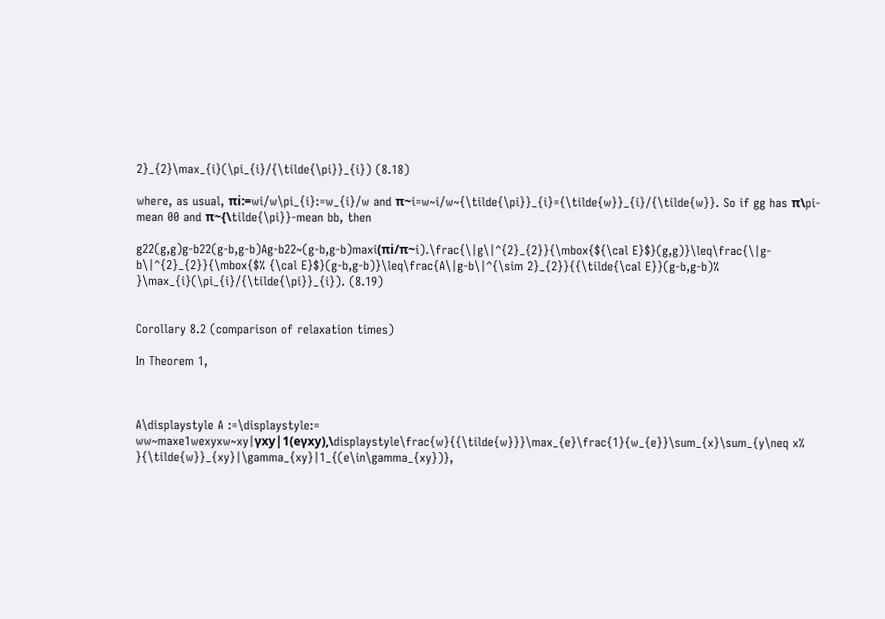2}_{2}\max_{i}(\pi_{i}/{\tilde{\pi}}_{i}) (8.18)

where, as usual, πi:=wi/w\pi_{i}:=w_{i}/w and π~i=w~i/w~{\tilde{\pi}}_{i}={\tilde{w}}_{i}/{\tilde{w}}. So if gg has π\pi-mean 00 and π~{\tilde{\pi}}-mean bb, then

g22(g,g)g-b22(g-b,g-b)Ag-b22~(g-b,g-b)maxi(πi/π~i).\frac{\|g\|^{2}_{2}}{\mbox{${\cal E}$}(g,g)}\leq\frac{\|g-b\|^{2}_{2}}{\mbox{$% {\cal E}$}(g-b,g-b)}\leq\frac{A\|g-b\|^{\sim 2}_{2}}{{\tilde{\cal E}}(g-b,g-b)% }\max_{i}(\pi_{i}/{\tilde{\pi}}_{i}). (8.19)


Corollary 8.2 (comparison of relaxation times)

In Theorem 1,



A\displaystyle A :=\displaystyle:= ww~maxe1wexyxw~xy|γxy|1(eγxy),\displaystyle\frac{w}{{\tilde{w}}}\max_{e}\frac{1}{w_{e}}\sum_{x}\sum_{y\neq x% }{\tilde{w}}_{xy}|\gamma_{xy}|1_{(e\in\gamma_{xy})},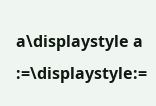a\displaystyle a :=\displaystyle:=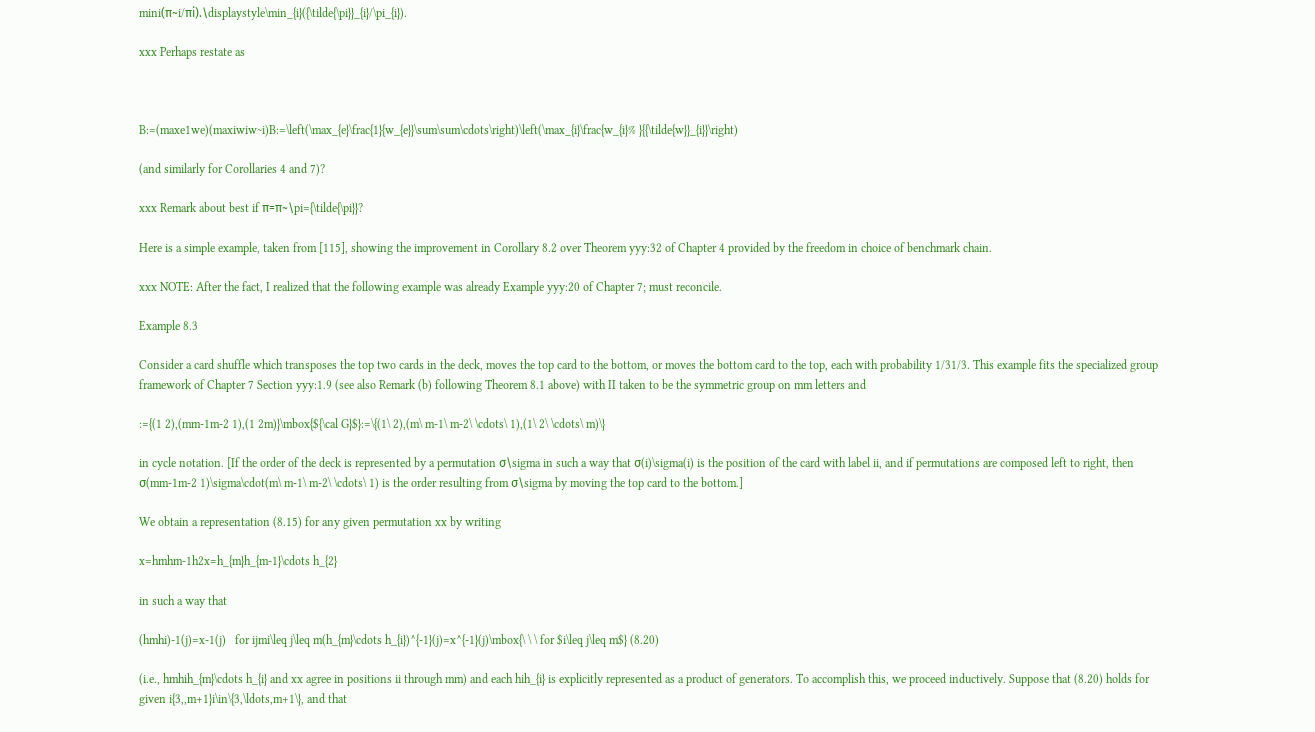mini(π~i/πi).\displaystyle\min_{i}({\tilde{\pi}}_{i}/\pi_{i}).

xxx Perhaps restate as



B:=(maxe1we)(maxiwiw~i)B:=\left(\max_{e}\frac{1}{w_{e}}\sum\sum\cdots\right)\left(\max_{i}\frac{w_{i}% }{{\tilde{w}}_{i}}\right)

(and similarly for Corollaries 4 and 7)?

xxx Remark about best if π=π~\pi={\tilde{\pi}}?

Here is a simple example, taken from [115], showing the improvement in Corollary 8.2 over Theorem yyy:32 of Chapter 4 provided by the freedom in choice of benchmark chain.

xxx NOTE: After the fact, I realized that the following example was already Example yyy:20 of Chapter 7; must reconcile.

Example 8.3

Consider a card shuffle which transposes the top two cards in the deck, moves the top card to the bottom, or moves the bottom card to the top, each with probability 1/31/3. This example fits the specialized group framework of Chapter 7 Section yyy:1.9 (see also Remark (b) following Theorem 8.1 above) with II taken to be the symmetric group on mm letters and

:={(1 2),(mm-1m-2 1),(1 2m)}\mbox{${\cal G}$}:=\{(1\ 2),(m\ m-1\ m-2\ \cdots\ 1),(1\ 2\ \cdots\ m)\}

in cycle notation. [If the order of the deck is represented by a permutation σ\sigma in such a way that σ(i)\sigma(i) is the position of the card with label ii, and if permutations are composed left to right, then σ(mm-1m-2 1)\sigma\cdot(m\ m-1\ m-2\ \cdots\ 1) is the order resulting from σ\sigma by moving the top card to the bottom.]

We obtain a representation (8.15) for any given permutation xx by writing

x=hmhm-1h2x=h_{m}h_{m-1}\cdots h_{2}

in such a way that

(hmhi)-1(j)=x-1(j)   for ijmi\leq j\leq m(h_{m}\cdots h_{i})^{-1}(j)=x^{-1}(j)\mbox{\ \ \ for $i\leq j\leq m$} (8.20)

(i.e., hmhih_{m}\cdots h_{i} and xx agree in positions ii through mm) and each hih_{i} is explicitly represented as a product of generators. To accomplish this, we proceed inductively. Suppose that (8.20) holds for given i{3,,m+1}i\in\{3,\ldots,m+1\}, and that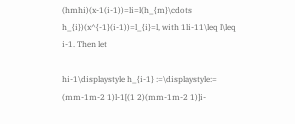(hmhi)(x-1(i-1))=li=l(h_{m}\cdots h_{i})(x^{-1}(i-1))=l_{i}=l, with 1li-11\leq l\leq i-1. Then let

hi-1\displaystyle h_{i-1} :=\displaystyle:= (mm-1m-2 1)l-1[(1 2)(mm-1m-2 1)]i-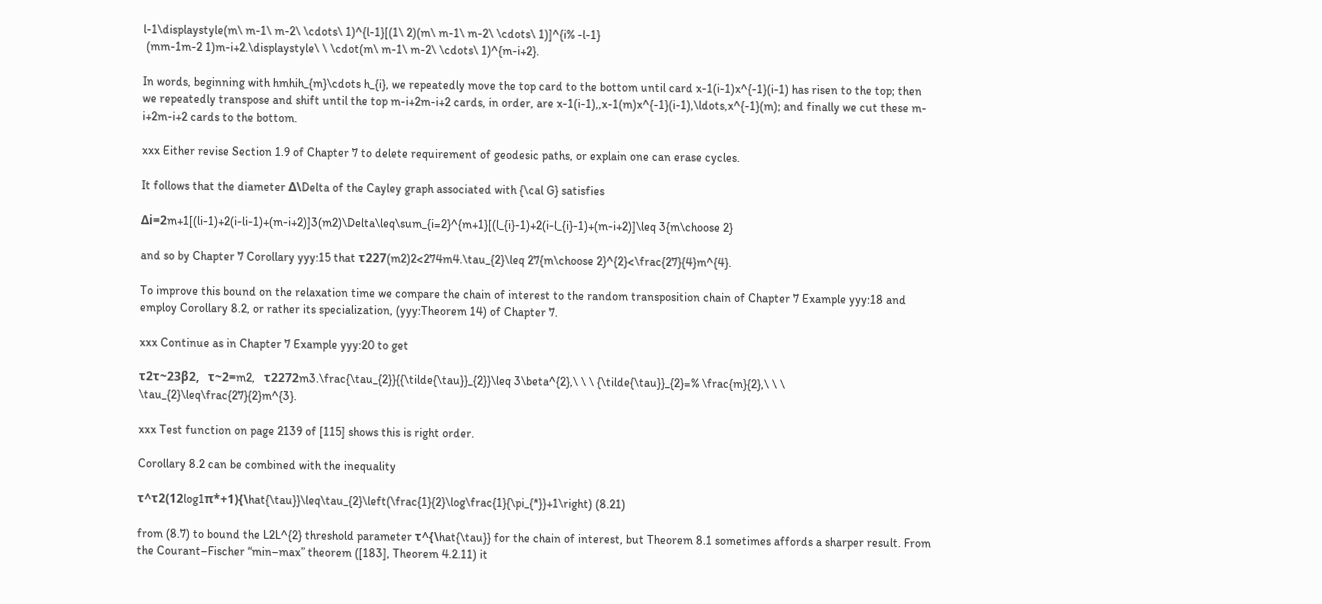l-1\displaystyle(m\ m-1\ m-2\ \cdots\ 1)^{l-1}[(1\ 2)(m\ m-1\ m-2\ \cdots\ 1)]^{i% -l-1}
 (mm-1m-2 1)m-i+2.\displaystyle\ \ \cdot(m\ m-1\ m-2\ \cdots\ 1)^{m-i+2}.

In words, beginning with hmhih_{m}\cdots h_{i}, we repeatedly move the top card to the bottom until card x-1(i-1)x^{-1}(i-1) has risen to the top; then we repeatedly transpose and shift until the top m-i+2m-i+2 cards, in order, are x-1(i-1),,x-1(m)x^{-1}(i-1),\ldots,x^{-1}(m); and finally we cut these m-i+2m-i+2 cards to the bottom.

xxx Either revise Section 1.9 of Chapter 7 to delete requirement of geodesic paths, or explain one can erase cycles.

It follows that the diameter Δ\Delta of the Cayley graph associated with {\cal G} satisfies

Δi=2m+1[(li-1)+2(i-li-1)+(m-i+2)]3(m2)\Delta\leq\sum_{i=2}^{m+1}[(l_{i}-1)+2(i-l_{i}-1)+(m-i+2)]\leq 3{m\choose 2}

and so by Chapter 7 Corollary yyy:15 that τ227(m2)2<274m4.\tau_{2}\leq 27{m\choose 2}^{2}<\frac{27}{4}m^{4}.

To improve this bound on the relaxation time we compare the chain of interest to the random transposition chain of Chapter 7 Example yyy:18 and employ Corollary 8.2, or rather its specialization, (yyy:Theorem 14) of Chapter 7.

xxx Continue as in Chapter 7 Example yyy:20 to get

τ2τ~23β2,   τ~2=m2,   τ2272m3.\frac{\tau_{2}}{{\tilde{\tau}}_{2}}\leq 3\beta^{2},\ \ \ {\tilde{\tau}}_{2}=% \frac{m}{2},\ \ \ \tau_{2}\leq\frac{27}{2}m^{3}.

xxx Test function on page 2139 of [115] shows this is right order.

Corollary 8.2 can be combined with the inequality

τ^τ2(12log1π*+1){\hat{\tau}}\leq\tau_{2}\left(\frac{1}{2}\log\frac{1}{\pi_{*}}+1\right) (8.21)

from (8.7) to bound the L2L^{2} threshold parameter τ^{\hat{\tau}} for the chain of interest, but Theorem 8.1 sometimes affords a sharper result. From the Courant–Fischer “min–max” theorem ([183], Theorem 4.2.11) it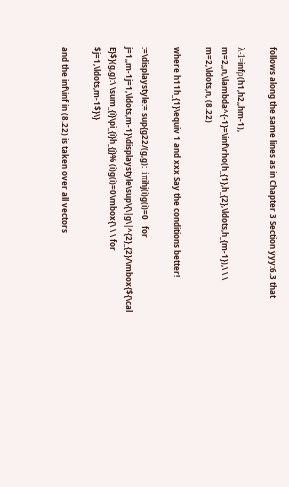follows along the same lines as in Chapter 3 Section yyy:6.3 that

λ-1=infρ(h1,h2,,hm-1),   m=2,,n,\lambda^{-1}=\inf\rho(h_{1},h_{2},\ldots,h_{m-1}),\ \ \ m=2,\ldots,n, (8.22)

where h11h_{1}\equiv 1 and xxx Say the conditions better!

:=\displaystyle:= sup{g22/(g,g):  iπihj(i)g(i)=0   for j=1,,m-1j=1,\ldots,m-1}\displaystyle\sup\{\|g\|^{2}_{2}/\mbox{${\cal E}$}(g,g):\ \sum_{i}\pi_{i}h_{j}% (i)g(i)=0\mbox{\ \ \ for $j=1,\ldots,m-1$}\}

and the inf\inf in (8.22) is taken over all vectors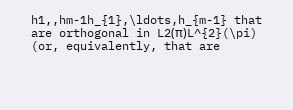h1,,hm-1h_{1},\ldots,h_{m-1} that are orthogonal in L2(π)L^{2}(\pi) (or, equivalently, that are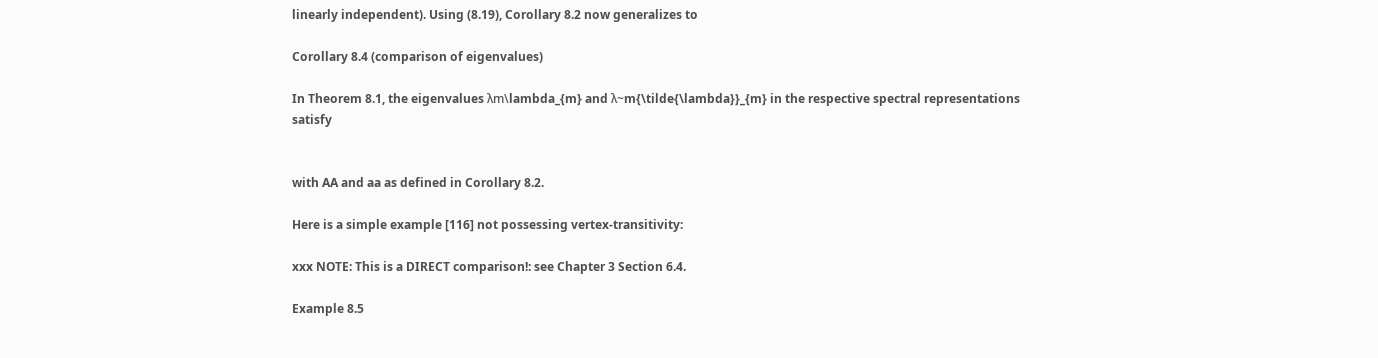linearly independent). Using (8.19), Corollary 8.2 now generalizes to

Corollary 8.4 (comparison of eigenvalues)

In Theorem 8.1, the eigenvalues λm\lambda_{m} and λ~m{\tilde{\lambda}}_{m} in the respective spectral representations satisfy


with AA and aa as defined in Corollary 8.2.

Here is a simple example [116] not possessing vertex-transitivity:

xxx NOTE: This is a DIRECT comparison!: see Chapter 3 Section 6.4.

Example 8.5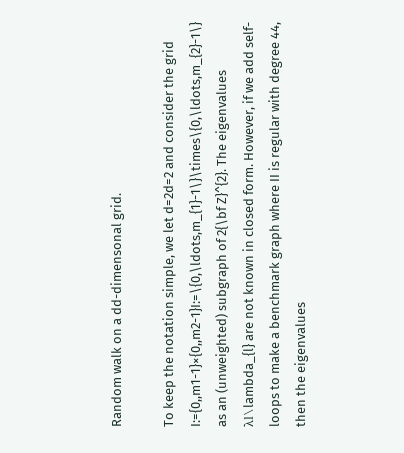Random walk on a dd-dimensonal grid.

To keep the notation simple, we let d=2d=2 and consider the grid I:={0,,m1-1}×{0,,m2-1}I:=\{0,\ldots,m_{1}-1\}\times\{0,\ldots,m_{2}-1\} as an (unweighted) subgraph of 2{\bf Z}^{2}. The eigenvalues λl\lambda_{l} are not known in closed form. However, if we add self-loops to make a benchmark graph where II is regular with degree 44, then the eigenvalues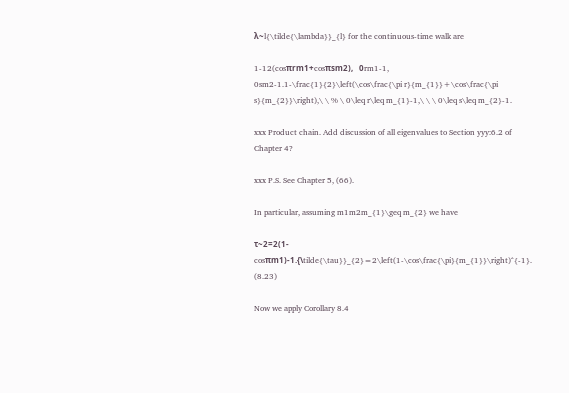λ~l{\tilde{\lambda}}_{l} for the continuous-time walk are

1-12(cosπrm1+cosπsm2),   0rm1-1,   0sm2-1.1-\frac{1}{2}\left(\cos\frac{\pi r}{m_{1}}+\cos\frac{\pi s}{m_{2}}\right),\ \ % \ 0\leq r\leq m_{1}-1,\ \ \ 0\leq s\leq m_{2}-1.

xxx Product chain. Add discussion of all eigenvalues to Section yyy:6.2 of Chapter 4?

xxx P.S. See Chapter 5, (66).

In particular, assuming m1m2m_{1}\geq m_{2} we have

τ~2=2(1-cosπm1)-1.{\tilde{\tau}}_{2}=2\left(1-\cos\frac{\pi}{m_{1}}\right)^{-1}. (8.23)

Now we apply Corollary 8.4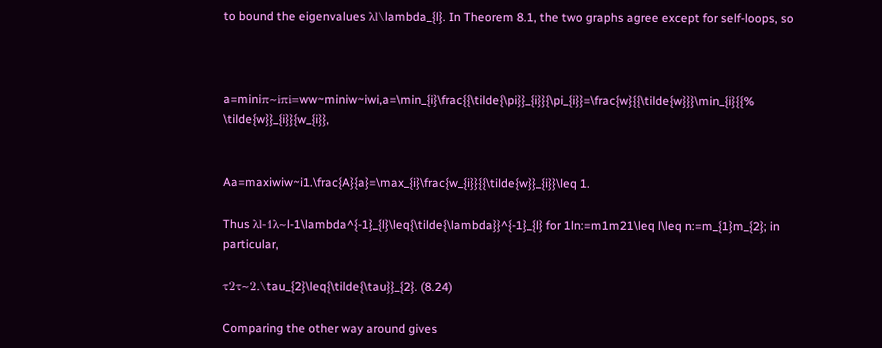to bound the eigenvalues λl\lambda_{l}. In Theorem 8.1, the two graphs agree except for self-loops, so



a=miniπ~iπi=ww~miniw~iwi,a=\min_{i}\frac{{\tilde{\pi}}_{i}}{\pi_{i}}=\frac{w}{{\tilde{w}}}\min_{i}{{% \tilde{w}}_{i}}{w_{i}},


Aa=maxiwiw~i1.\frac{A}{a}=\max_{i}\frac{w_{i}}{{\tilde{w}}_{i}}\leq 1.

Thus λl-1λ~l-1\lambda^{-1}_{l}\leq{\tilde{\lambda}}^{-1}_{l} for 1ln:=m1m21\leq l\leq n:=m_{1}m_{2}; in particular,

τ2τ~2.\tau_{2}\leq{\tilde{\tau}}_{2}. (8.24)

Comparing the other way around gives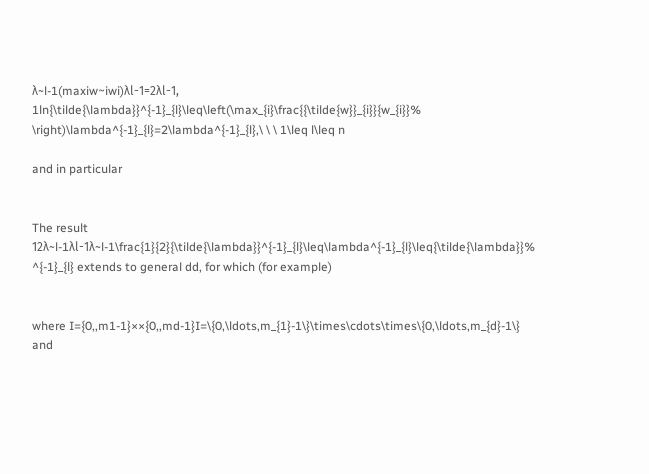λ~l-1(maxiw~iwi)λl-1=2λl-1,   1ln{\tilde{\lambda}}^{-1}_{l}\leq\left(\max_{i}\frac{{\tilde{w}}_{i}}{w_{i}}% \right)\lambda^{-1}_{l}=2\lambda^{-1}_{l},\ \ \ 1\leq l\leq n

and in particular


The result 12λ~l-1λl-1λ~l-1\frac{1}{2}{\tilde{\lambda}}^{-1}_{l}\leq\lambda^{-1}_{l}\leq{\tilde{\lambda}}% ^{-1}_{l} extends to general dd, for which (for example)


where I={0,,m1-1}××{0,,md-1}I=\{0,\ldots,m_{1}-1\}\times\cdots\times\{0,\ldots,m_{d}-1\} and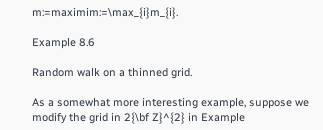m:=maximim:=\max_{i}m_{i}.

Example 8.6

Random walk on a thinned grid.

As a somewhat more interesting example, suppose we modify the grid in 2{\bf Z}^{2} in Example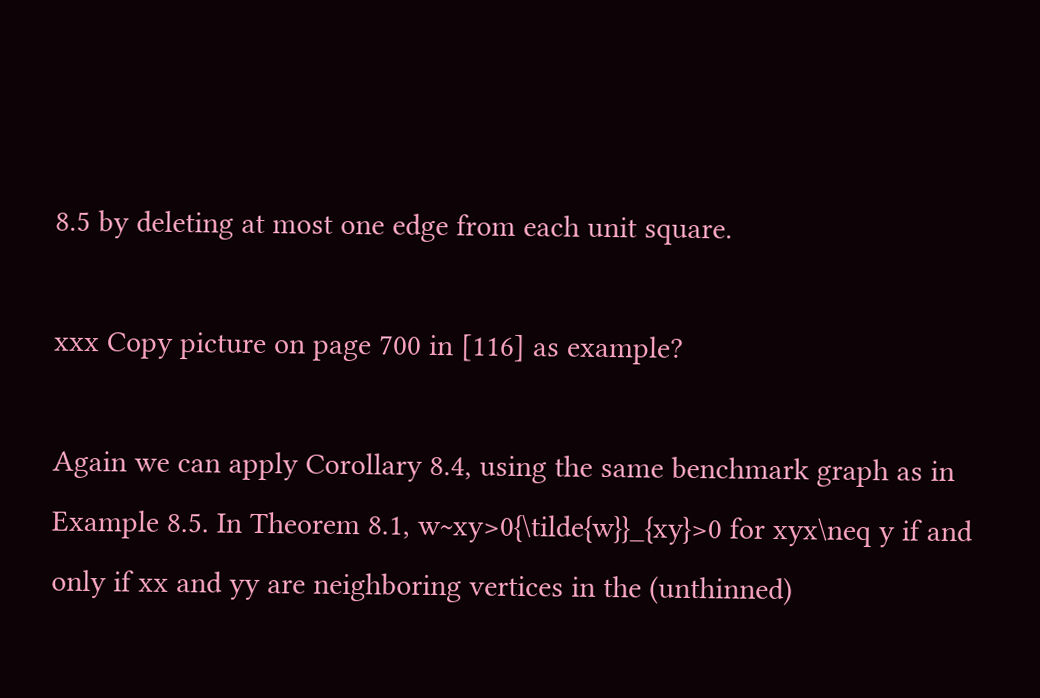8.5 by deleting at most one edge from each unit square.

xxx Copy picture on page 700 in [116] as example?

Again we can apply Corollary 8.4, using the same benchmark graph as in Example 8.5. In Theorem 8.1, w~xy>0{\tilde{w}}_{xy}>0 for xyx\neq y if and only if xx and yy are neighboring vertices in the (unthinned)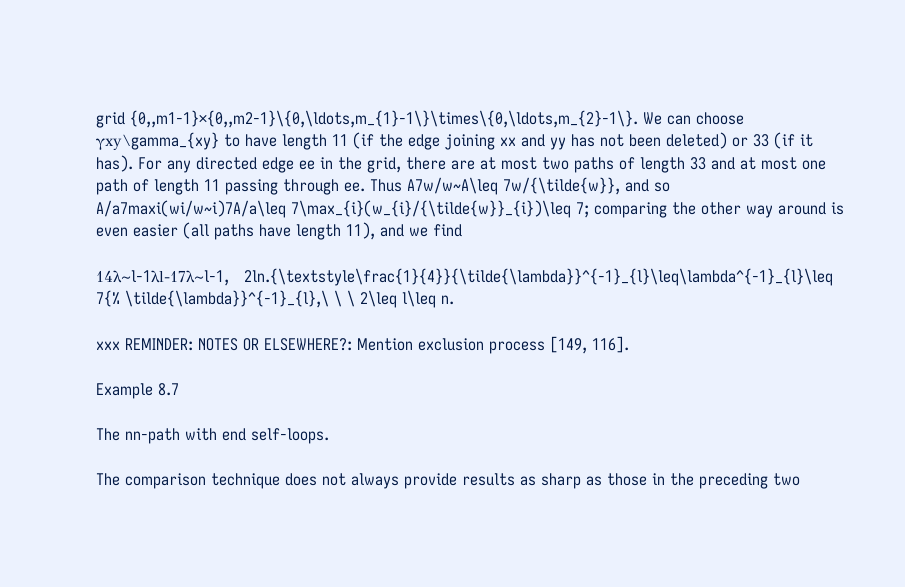grid {0,,m1-1}×{0,,m2-1}\{0,\ldots,m_{1}-1\}\times\{0,\ldots,m_{2}-1\}. We can choose γxy\gamma_{xy} to have length 11 (if the edge joining xx and yy has not been deleted) or 33 (if it has). For any directed edge ee in the grid, there are at most two paths of length 33 and at most one path of length 11 passing through ee. Thus A7w/w~A\leq 7w/{\tilde{w}}, and so A/a7maxi(wi/w~i)7A/a\leq 7\max_{i}(w_{i}/{\tilde{w}}_{i})\leq 7; comparing the other way around is even easier (all paths have length 11), and we find

14λ~l-1λl-17λ~l-1,   2ln.{\textstyle\frac{1}{4}}{\tilde{\lambda}}^{-1}_{l}\leq\lambda^{-1}_{l}\leq 7{% \tilde{\lambda}}^{-1}_{l},\ \ \ 2\leq l\leq n.

xxx REMINDER: NOTES OR ELSEWHERE?: Mention exclusion process [149, 116].

Example 8.7

The nn-path with end self-loops.

The comparison technique does not always provide results as sharp as those in the preceding two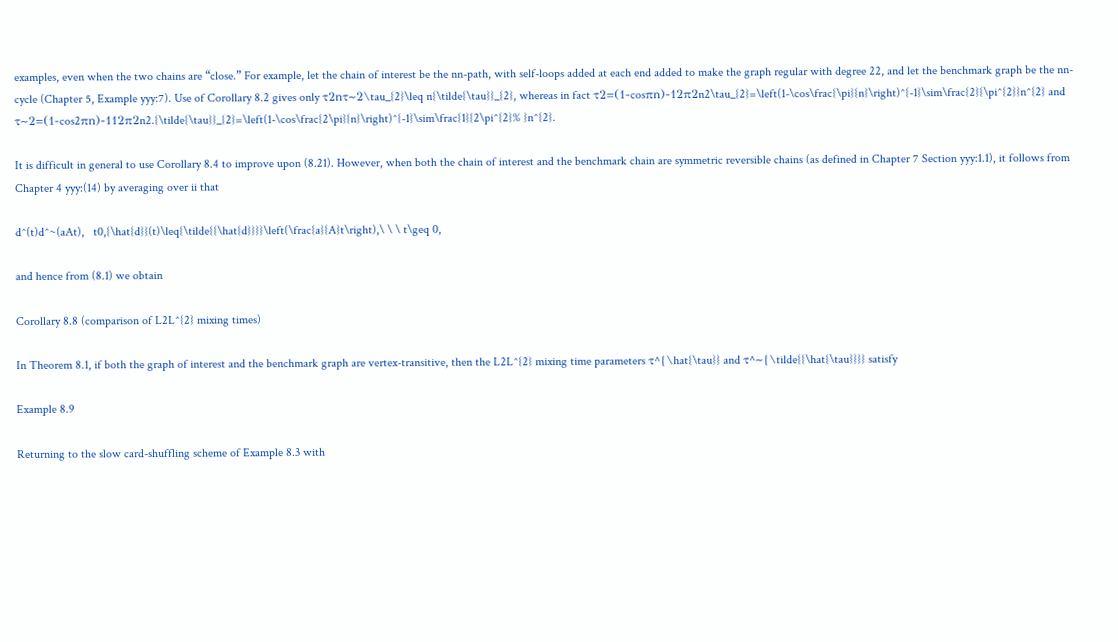examples, even when the two chains are “close.” For example, let the chain of interest be the nn-path, with self-loops added at each end added to make the graph regular with degree 22, and let the benchmark graph be the nn-cycle (Chapter 5, Example yyy:7). Use of Corollary 8.2 gives only τ2nτ~2\tau_{2}\leq n{\tilde{\tau}}_{2}, whereas in fact τ2=(1-cosπn)-12π2n2\tau_{2}=\left(1-\cos\frac{\pi}{n}\right)^{-1}\sim\frac{2}{\pi^{2}}n^{2} and τ~2=(1-cos2πn)-112π2n2.{\tilde{\tau}}_{2}=\left(1-\cos\frac{2\pi}{n}\right)^{-1}\sim\frac{1}{2\pi^{2}% }n^{2}.

It is difficult in general to use Corollary 8.4 to improve upon (8.21). However, when both the chain of interest and the benchmark chain are symmetric reversible chains (as defined in Chapter 7 Section yyy:1.1), it follows from Chapter 4 yyy:(14) by averaging over ii that

d^(t)d^~(aAt),   t0,{\hat{d}}(t)\leq{\tilde{{\hat{d}}}}\left(\frac{a}{A}t\right),\ \ \ t\geq 0,

and hence from (8.1) we obtain

Corollary 8.8 (comparison of L2L^{2} mixing times)

In Theorem 8.1, if both the graph of interest and the benchmark graph are vertex-transitive, then the L2L^{2} mixing time parameters τ^{\hat{\tau}} and τ^~{\tilde{{\hat{\tau}}}} satisfy

Example 8.9

Returning to the slow card-shuffling scheme of Example 8.3 with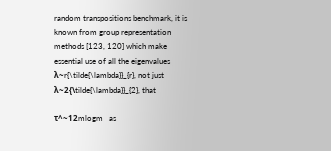random transpositions benchmark, it is known from group representation methods [123, 120] which make essential use of all the eigenvalues λ~r{\tilde{\lambda}}_{r}, not just λ~2{\tilde{\lambda}}_{2}, that

τ^~12mlogm   as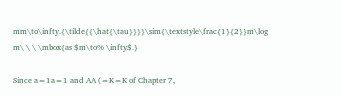mm\to\infty.{\tilde{{\hat{\tau}}}}\sim{\textstyle\frac{1}{2}}m\log m\ \ \ \mbox{as $m\to% \infty$.}

Since a=1a=1 and AA (=K=K of Chapter 7,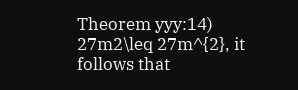Theorem yyy:14) 27m2\leq 27m^{2}, it follows that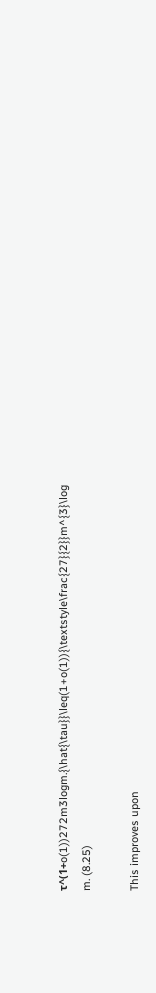τ^(1+o(1))272m3logm.{\hat{\tau}}\leq(1+o(1)){\textstyle\frac{27}{2}}m^{3}\log m. (8.25)

This improves upon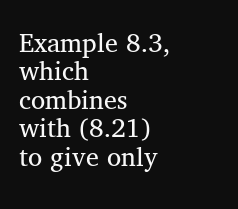Example 8.3, which combines with (8.21) to give only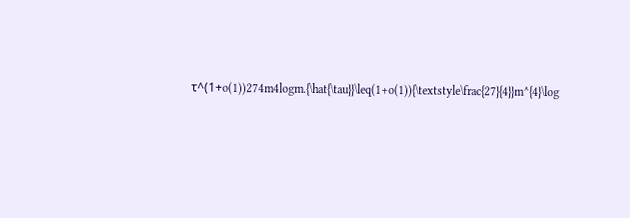τ^(1+o(1))274m4logm.{\hat{\tau}}\leq(1+o(1)){\textstyle\frac{27}{4}}m^{4}\log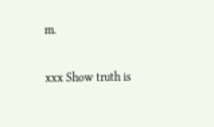m.

xxx Show truth is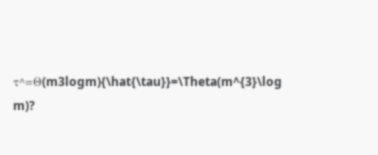τ^=Θ(m3logm){\hat{\tau}}=\Theta(m^{3}\log m)?